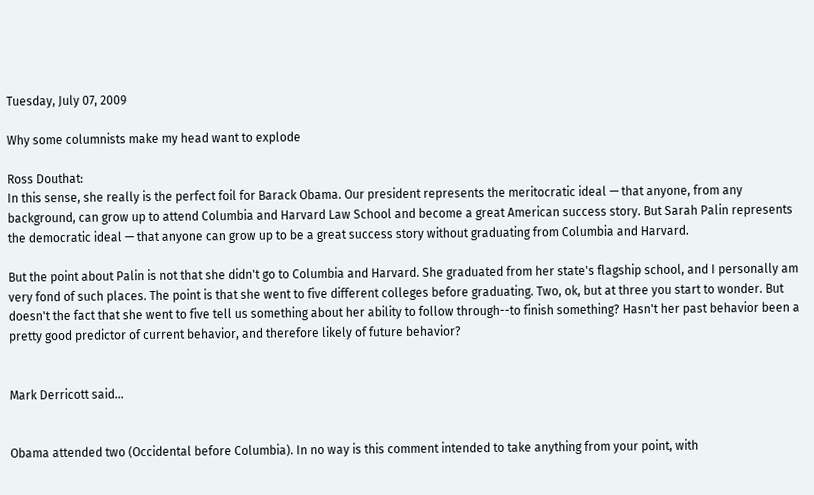Tuesday, July 07, 2009

Why some columnists make my head want to explode

Ross Douthat:
In this sense, she really is the perfect foil for Barack Obama. Our president represents the meritocratic ideal — that anyone, from any background, can grow up to attend Columbia and Harvard Law School and become a great American success story. But Sarah Palin represents the democratic ideal — that anyone can grow up to be a great success story without graduating from Columbia and Harvard.

But the point about Palin is not that she didn't go to Columbia and Harvard. She graduated from her state's flagship school, and I personally am very fond of such places. The point is that she went to five different colleges before graduating. Two, ok, but at three you start to wonder. But doesn't the fact that she went to five tell us something about her ability to follow through--to finish something? Hasn't her past behavior been a pretty good predictor of current behavior, and therefore likely of future behavior?


Mark Derricott said...


Obama attended two (Occidental before Columbia). In no way is this comment intended to take anything from your point, with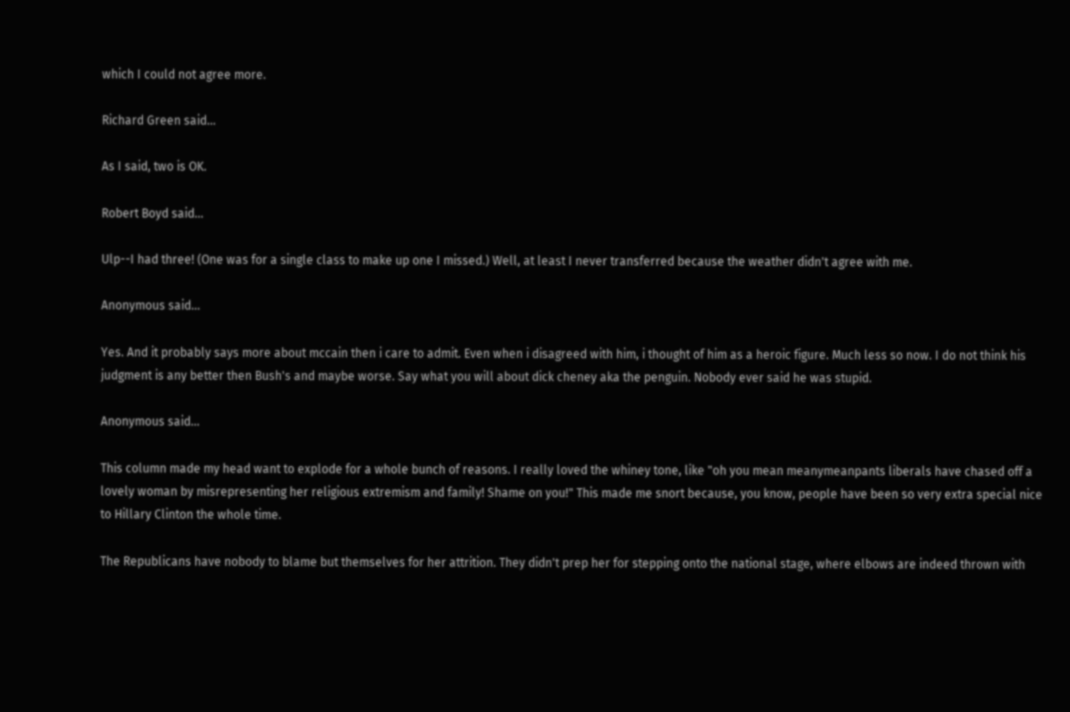which I could not agree more.

Richard Green said...

As I said, two is OK.

Robert Boyd said...

Ulp--I had three! (One was for a single class to make up one I missed.) Well, at least I never transferred because the weather didn't agree with me.

Anonymous said...

Yes. And it probably says more about mccain then i care to admit. Even when i disagreed with him, i thought of him as a heroic figure. Much less so now. I do not think his judgment is any better then Bush's and maybe worse. Say what you will about dick cheney aka the penguin. Nobody ever said he was stupid.

Anonymous said...

This column made my head want to explode for a whole bunch of reasons. I really loved the whiney tone, like "oh you mean meanymeanpants liberals have chased off a lovely woman by misrepresenting her religious extremism and family! Shame on you!" This made me snort because, you know, people have been so very extra special nice to Hillary Clinton the whole time.

The Republicans have nobody to blame but themselves for her attrition. They didn't prep her for stepping onto the national stage, where elbows are indeed thrown with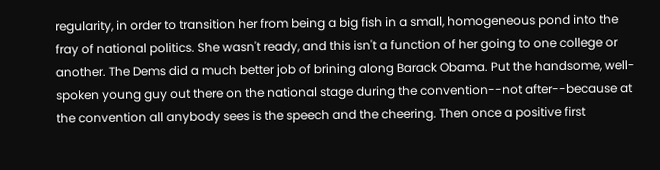regularity, in order to transition her from being a big fish in a small, homogeneous pond into the fray of national politics. She wasn't ready, and this isn't a function of her going to one college or another. The Dems did a much better job of brining along Barack Obama. Put the handsome, well-spoken young guy out there on the national stage during the convention--not after--because at the convention all anybody sees is the speech and the cheering. Then once a positive first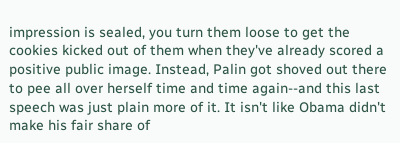impression is sealed, you turn them loose to get the cookies kicked out of them when they've already scored a positive public image. Instead, Palin got shoved out there to pee all over herself time and time again--and this last speech was just plain more of it. It isn't like Obama didn't make his fair share of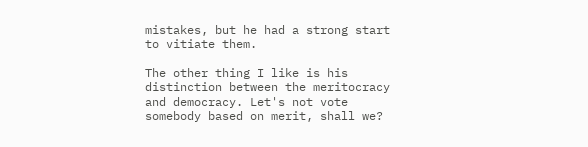mistakes, but he had a strong start to vitiate them.

The other thing I like is his distinction between the meritocracy and democracy. Let's not vote somebody based on merit, shall we?